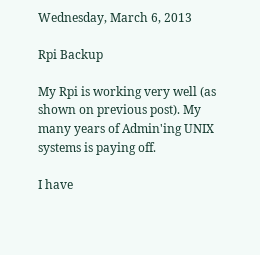Wednesday, March 6, 2013

Rpi Backup

My Rpi is working very well (as shown on previous post). My many years of Admin'ing UNIX systems is paying off.

I have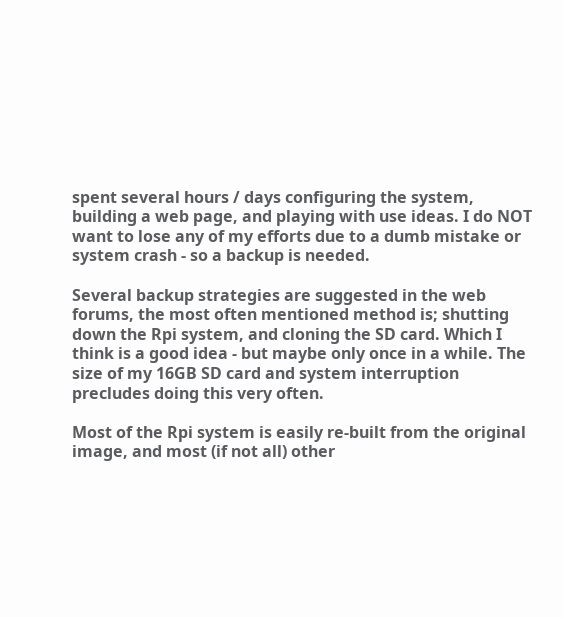spent several hours / days configuring the system, building a web page, and playing with use ideas. I do NOT want to lose any of my efforts due to a dumb mistake or system crash - so a backup is needed.

Several backup strategies are suggested in the web forums, the most often mentioned method is; shutting down the Rpi system, and cloning the SD card. Which I think is a good idea - but maybe only once in a while. The size of my 16GB SD card and system interruption precludes doing this very often.

Most of the Rpi system is easily re-built from the original image, and most (if not all) other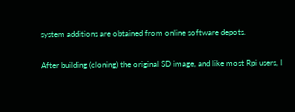system additions are obtained from online software depots.

After building (cloning) the original SD image, and like most Rpi users, I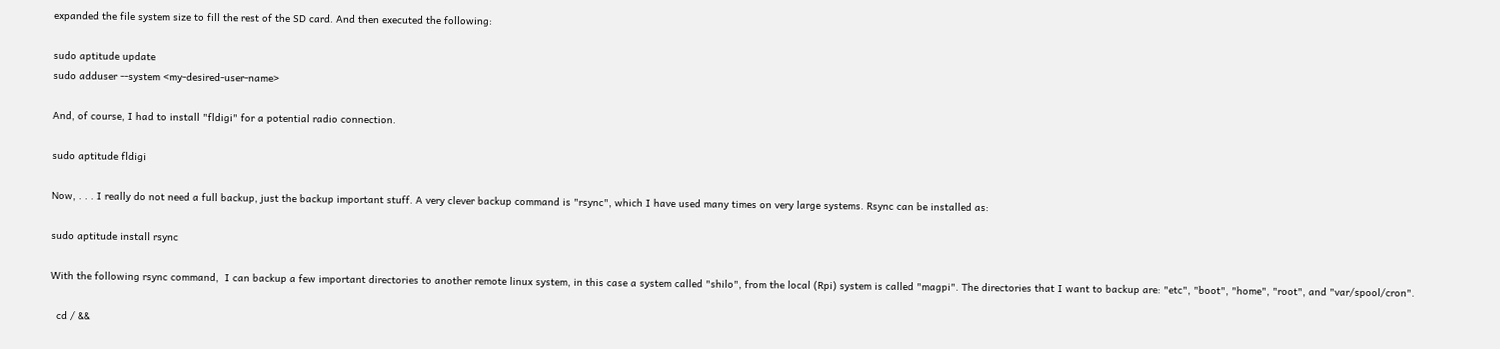expanded the file system size to fill the rest of the SD card. And then executed the following:

sudo aptitude update
sudo adduser --system <my-desired-user-name>

And, of course, I had to install "fldigi" for a potential radio connection.

sudo aptitude fldigi

Now, . . . I really do not need a full backup, just the backup important stuff. A very clever backup command is "rsync", which I have used many times on very large systems. Rsync can be installed as:

sudo aptitude install rsync

With the following rsync command,  I can backup a few important directories to another remote linux system, in this case a system called "shilo", from the local (Rpi) system is called "magpi". The directories that I want to backup are: "etc", "boot", "home", "root", and "var/spool/cron".

  cd / &&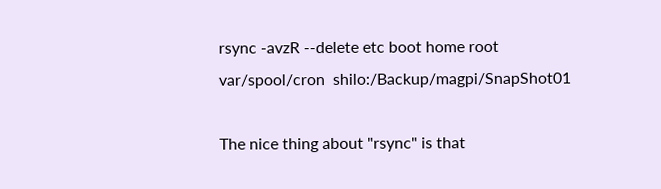rsync -avzR --delete etc boot home root var/spool/cron  shilo:/Backup/magpi/SnapShot01

The nice thing about "rsync" is that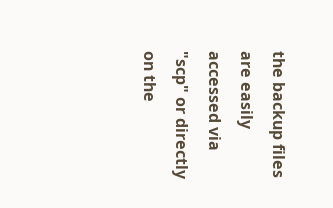the backup files are easily accessed via "scp" or directly on the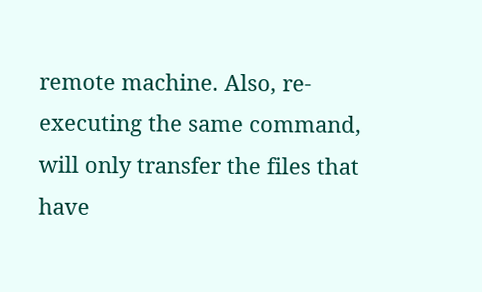remote machine. Also, re-executing the same command, will only transfer the files that have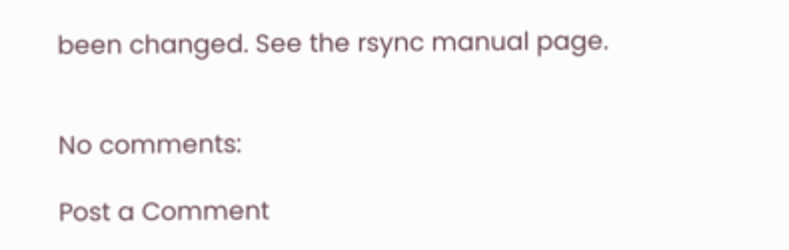been changed. See the rsync manual page.


No comments:

Post a Comment